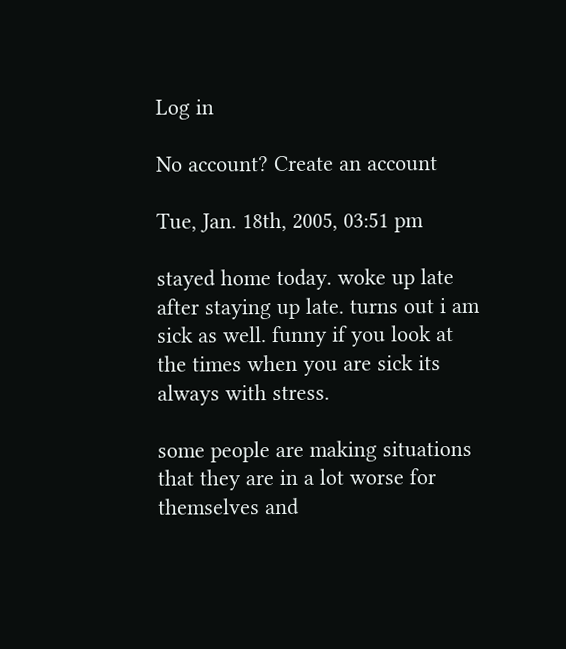Log in

No account? Create an account

Tue, Jan. 18th, 2005, 03:51 pm

stayed home today. woke up late after staying up late. turns out i am sick as well. funny if you look at the times when you are sick its always with stress.

some people are making situations that they are in a lot worse for themselves and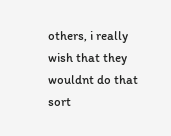others, i really wish that they wouldnt do that sort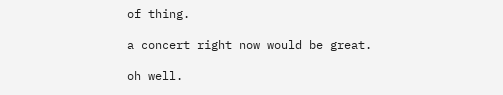of thing.

a concert right now would be great.

oh well.